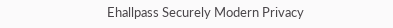Ehallpass Securely Modern Privacy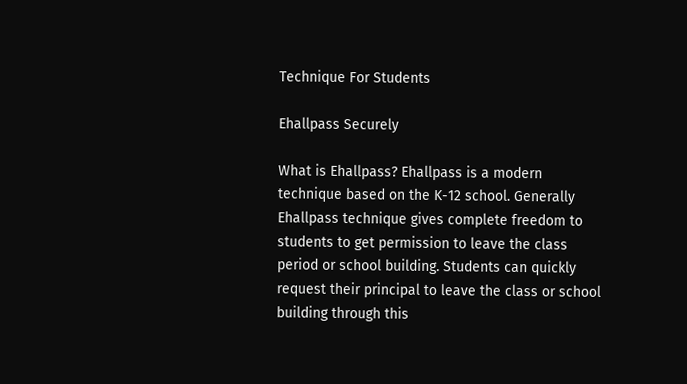Technique For Students

Ehallpass Securely

What is Ehallpass? Ehallpass is a modern technique based on the K-12 school. Generally Ehallpass technique gives complete freedom to students to get permission to leave the class period or school building. Students can quickly request their principal to leave the class or school building through this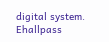digital system. Ehallpass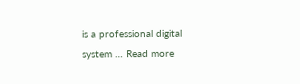is a professional digital system … Read more